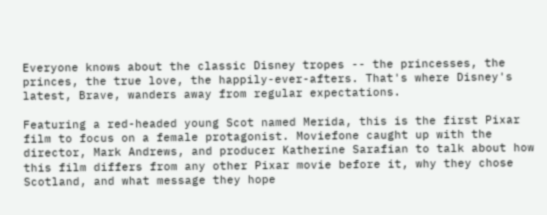Everyone knows about the classic Disney tropes -- the princesses, the princes, the true love, the happily-ever-afters. That's where Disney's latest, Brave, wanders away from regular expectations.

Featuring a red-headed young Scot named Merida, this is the first Pixar film to focus on a female protagonist. Moviefone caught up with the director, Mark Andrews, and producer Katherine Sarafian to talk about how this film differs from any other Pixar movie before it, why they chose Scotland, and what message they hope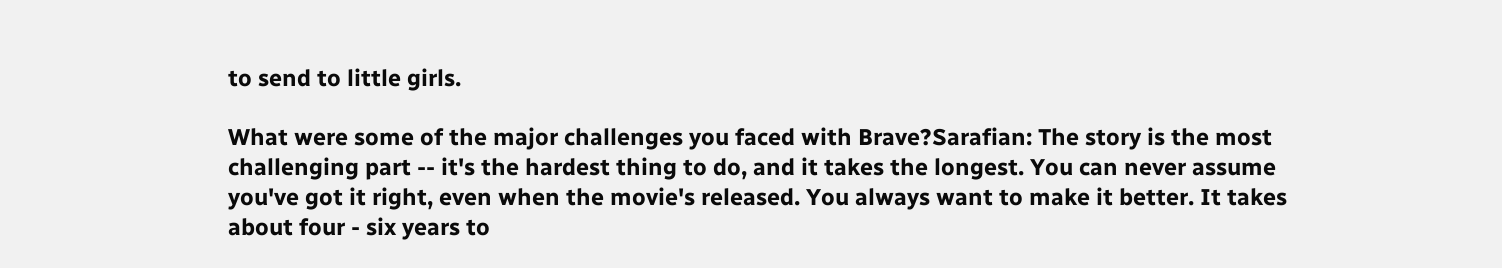to send to little girls.

What were some of the major challenges you faced with Brave?Sarafian: The story is the most challenging part -- it's the hardest thing to do, and it takes the longest. You can never assume you've got it right, even when the movie's released. You always want to make it better. It takes about four - six years to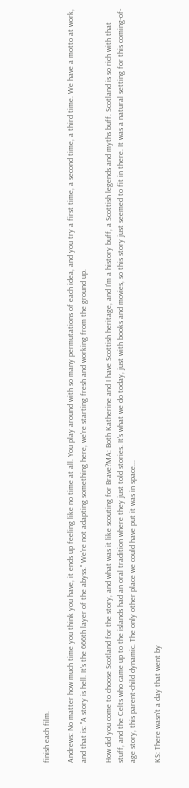finish each film.

Andrews: No matter how much time you think you have, it ends up feeling like no time at all. You play around with so many permutations of each idea, and you try a first time, a second time, a third time. We have a motto at work, and that is: "A story is hell. It's the 666th layer of the abyss." We're not adapting something here, we're starting fresh and working from the ground up.

How did you come to choose Scotland for the story, and what was it like scouting for Brave?MA: Both Katherine and I have Scottish heritage, and I'm a history buff, a Scottish legends and myths buff. Scotland is so rich with that stuff, and the Celts who came up to the islands had an oral tradition where they just told stories. It's what we do today, just with books and movies, so this story just seemed to fit in there. It was a natural setting for this coming-of-age story, this parent-child dynamic. The only other place we could have put it was in space...

KS: There wasn't a day that went by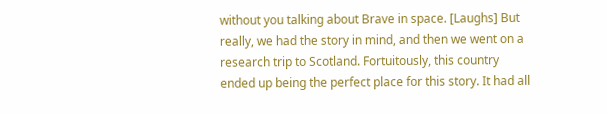without you talking about Brave in space. [Laughs] But really, we had the story in mind, and then we went on a research trip to Scotland. Fortuitously, this country ended up being the perfect place for this story. It had all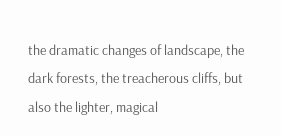the dramatic changes of landscape, the dark forests, the treacherous cliffs, but also the lighter, magical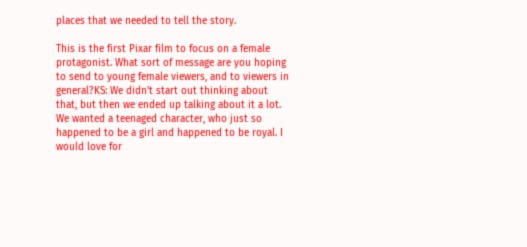places that we needed to tell the story.

This is the first Pixar film to focus on a female protagonist. What sort of message are you hoping to send to young female viewers, and to viewers in general?KS: We didn't start out thinking about that, but then we ended up talking about it a lot. We wanted a teenaged character, who just so happened to be a girl and happened to be royal. I would love for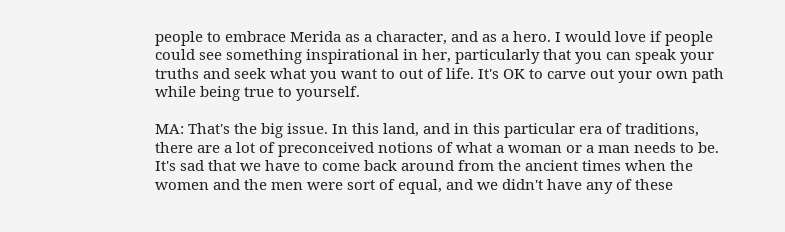people to embrace Merida as a character, and as a hero. I would love if people could see something inspirational in her, particularly that you can speak your truths and seek what you want to out of life. It's OK to carve out your own path while being true to yourself.

MA: That's the big issue. In this land, and in this particular era of traditions, there are a lot of preconceived notions of what a woman or a man needs to be. It's sad that we have to come back around from the ancient times when the women and the men were sort of equal, and we didn't have any of these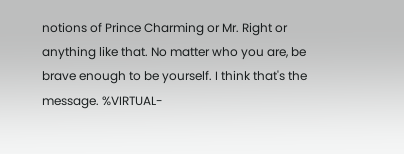notions of Prince Charming or Mr. Right or anything like that. No matter who you are, be brave enough to be yourself. I think that's the message. %VIRTUAL-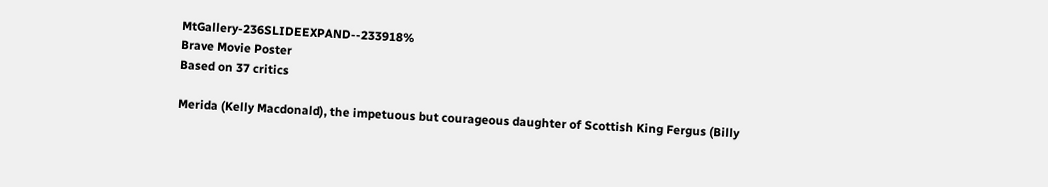MtGallery-236SLIDEEXPAND--233918%
Brave Movie Poster
Based on 37 critics

Merida (Kelly Macdonald), the impetuous but courageous daughter of Scottish King Fergus (Billy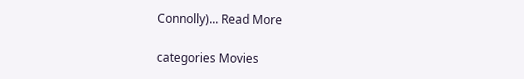Connolly)... Read More

categories Movies